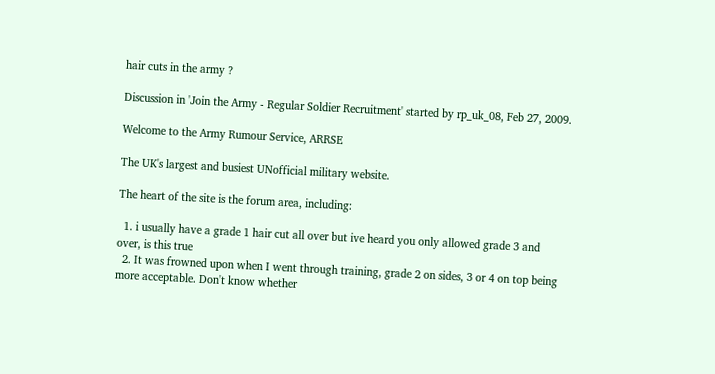hair cuts in the army ?

Discussion in 'Join the Army - Regular Soldier Recruitment' started by rp_uk_08, Feb 27, 2009.

Welcome to the Army Rumour Service, ARRSE

The UK's largest and busiest UNofficial military website.

The heart of the site is the forum area, including:

  1. i usually have a grade 1 hair cut all over but ive heard you only allowed grade 3 and over, is this true
  2. It was frowned upon when I went through training, grade 2 on sides, 3 or 4 on top being more acceptable. Don't know whether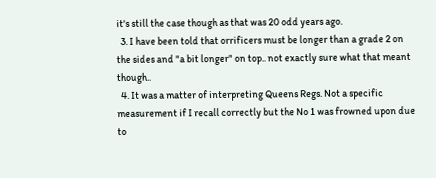it's still the case though as that was 20 odd years ago.
  3. I have been told that orrificers must be longer than a grade 2 on the sides and "a bit longer" on top.. not exactly sure what that meant though..
  4. It was a matter of interpreting Queens Regs. Not a specific measurement if I recall correctly but the No 1 was frowned upon due to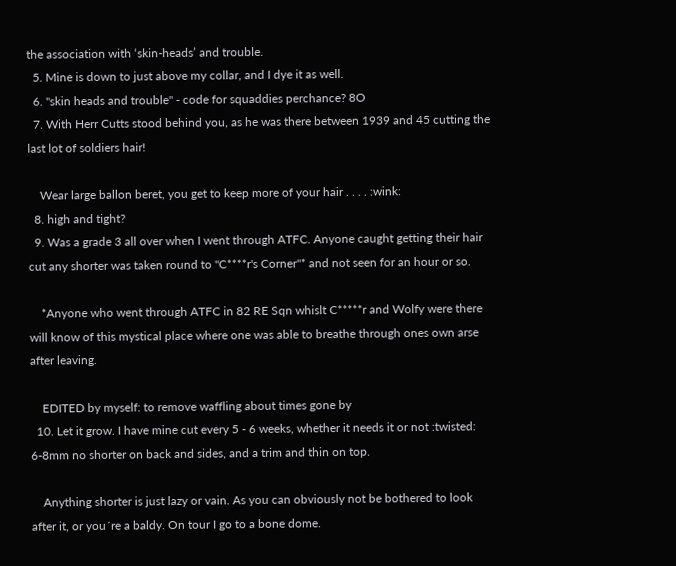the association with ‘skin-heads’ and trouble.
  5. Mine is down to just above my collar, and I dye it as well.
  6. "skin heads and trouble" - code for squaddies perchance? 8O
  7. With Herr Cutts stood behind you, as he was there between 1939 and 45 cutting the last lot of soldiers hair!

    Wear large ballon beret, you get to keep more of your hair . . . . :wink:
  8. high and tight?
  9. Was a grade 3 all over when I went through ATFC. Anyone caught getting their hair cut any shorter was taken round to "C****r's Corner"* and not seen for an hour or so.

    *Anyone who went through ATFC in 82 RE Sqn whislt C*****r and Wolfy were there will know of this mystical place where one was able to breathe through ones own arse after leaving.

    EDITED by myself: to remove waffling about times gone by
  10. Let it grow. I have mine cut every 5 - 6 weeks, whether it needs it or not :twisted: 6-8mm no shorter on back and sides, and a trim and thin on top.

    Anything shorter is just lazy or vain. As you can obviously not be bothered to look after it, or you´re a baldy. On tour I go to a bone dome.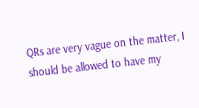QRs are very vague on the matter, I should be allowed to have my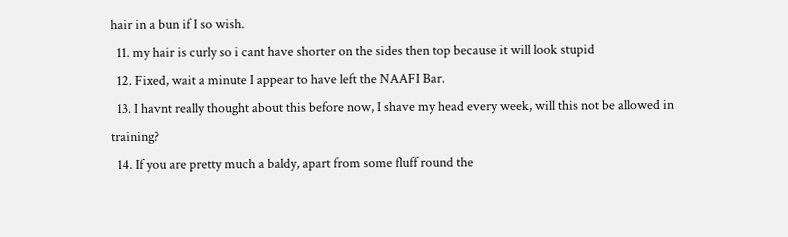hair in a bun if I so wish.
  11. my hair is curly so i cant have shorter on the sides then top because it will look stupid
  12. Fixed, wait a minute I appear to have left the NAAFI Bar.
  13. I havnt really thought about this before now, I shave my head every week, will this not be allowed in training?
  14. If you are pretty much a baldy, apart from some fluff round the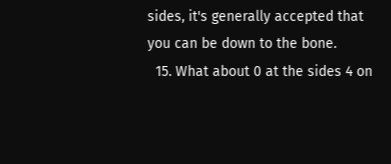sides, it's generally accepted that you can be down to the bone.
  15. What about 0 at the sides 4 on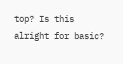top? Is this alright for basic?